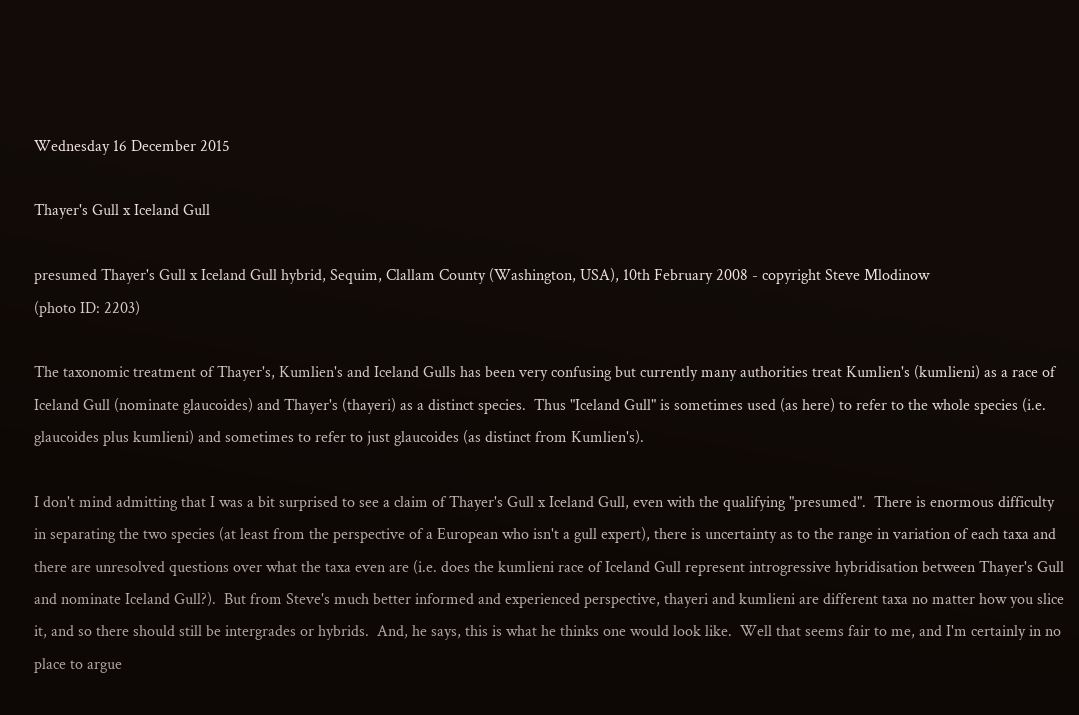Wednesday 16 December 2015

Thayer's Gull x Iceland Gull

presumed Thayer's Gull x Iceland Gull hybrid, Sequim, Clallam County (Washington, USA), 10th February 2008 - copyright Steve Mlodinow
(photo ID: 2203)

The taxonomic treatment of Thayer's, Kumlien's and Iceland Gulls has been very confusing but currently many authorities treat Kumlien's (kumlieni) as a race of Iceland Gull (nominate glaucoides) and Thayer's (thayeri) as a distinct species.  Thus "Iceland Gull" is sometimes used (as here) to refer to the whole species (i.e. glaucoides plus kumlieni) and sometimes to refer to just glaucoides (as distinct from Kumlien's).

I don't mind admitting that I was a bit surprised to see a claim of Thayer's Gull x Iceland Gull, even with the qualifying "presumed".  There is enormous difficulty in separating the two species (at least from the perspective of a European who isn't a gull expert), there is uncertainty as to the range in variation of each taxa and there are unresolved questions over what the taxa even are (i.e. does the kumlieni race of Iceland Gull represent introgressive hybridisation between Thayer's Gull and nominate Iceland Gull?).  But from Steve's much better informed and experienced perspective, thayeri and kumlieni are different taxa no matter how you slice it, and so there should still be intergrades or hybrids.  And, he says, this is what he thinks one would look like.  Well that seems fair to me, and I'm certainly in no place to argue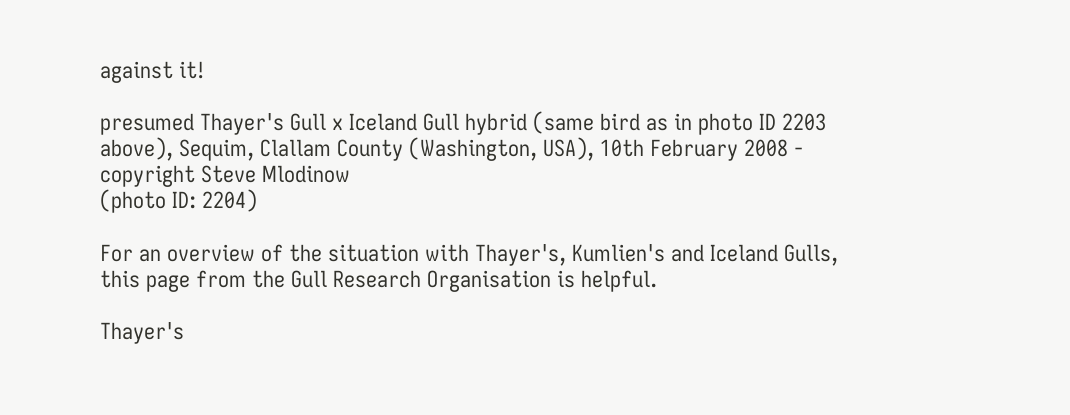against it!

presumed Thayer's Gull x Iceland Gull hybrid (same bird as in photo ID 2203 above), Sequim, Clallam County (Washington, USA), 10th February 2008 - copyright Steve Mlodinow
(photo ID: 2204)

For an overview of the situation with Thayer's, Kumlien's and Iceland Gulls, this page from the Gull Research Organisation is helpful.

Thayer's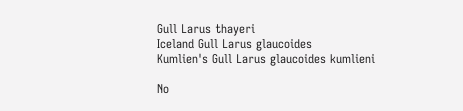Gull Larus thayeri
Iceland Gull Larus glaucoides
Kumlien's Gull Larus glaucoides kumlieni

No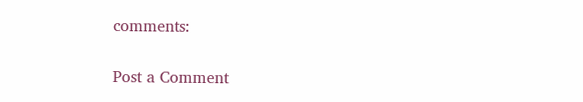comments:

Post a Comment